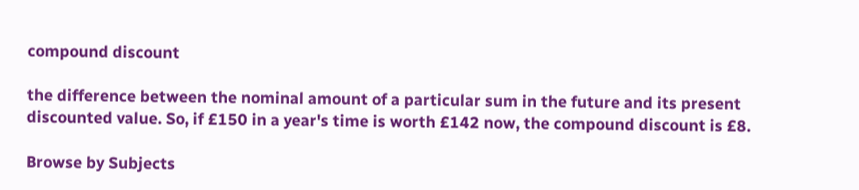compound discount

the difference between the nominal amount of a particular sum in the future and its present discounted value. So, if £150 in a year's time is worth £142 now, the compound discount is £8.

Browse by Subjects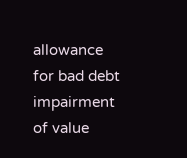allowance for bad debt
impairment of value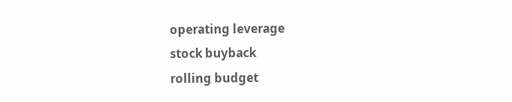operating leverage
stock buyback
rolling budget